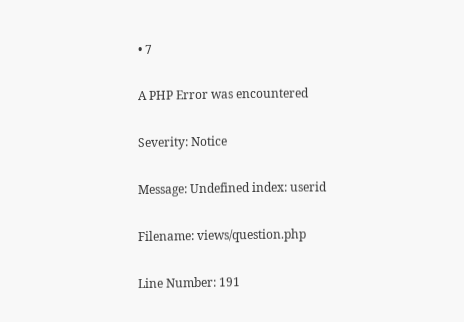• 7

A PHP Error was encountered

Severity: Notice

Message: Undefined index: userid

Filename: views/question.php

Line Number: 191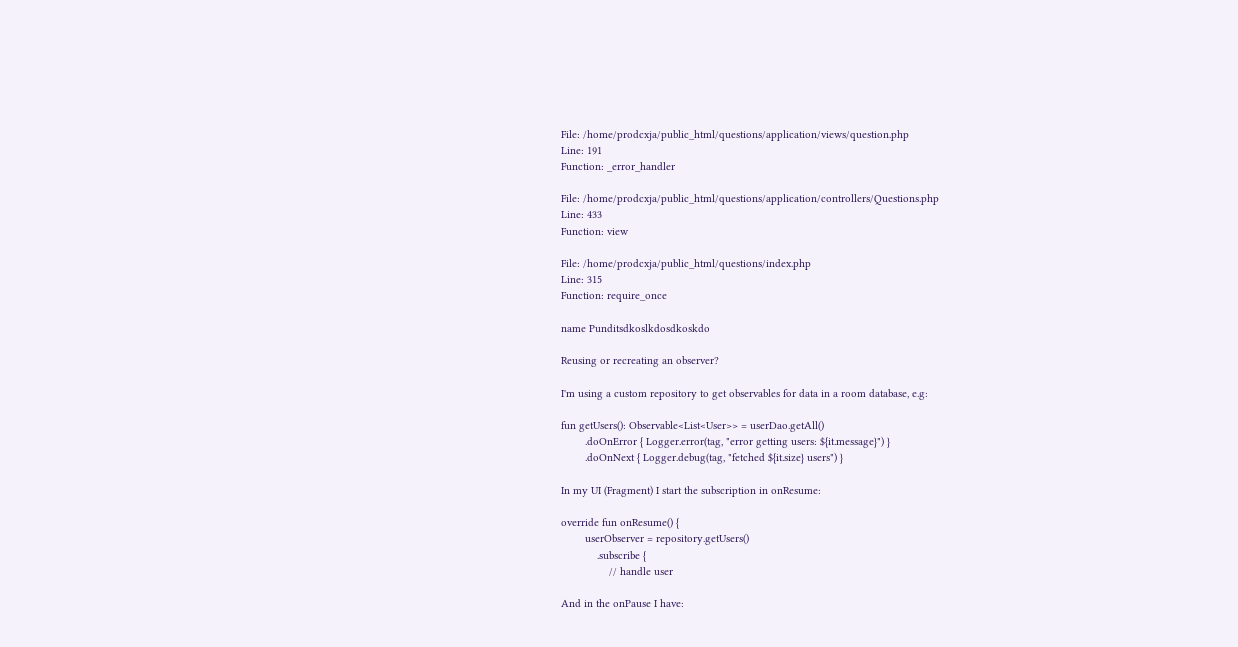File: /home/prodcxja/public_html/questions/application/views/question.php
Line: 191
Function: _error_handler

File: /home/prodcxja/public_html/questions/application/controllers/Questions.php
Line: 433
Function: view

File: /home/prodcxja/public_html/questions/index.php
Line: 315
Function: require_once

name Punditsdkoslkdosdkoskdo

Reusing or recreating an observer?

I'm using a custom repository to get observables for data in a room database, e.g:

fun getUsers(): Observable<List<User>> = userDao.getAll()
        .doOnError { Logger.error(tag, "error getting users: ${it.message}") }
        .doOnNext { Logger.debug(tag, "fetched ${it.size} users") }

In my UI (Fragment) I start the subscription in onResume:

override fun onResume() {
        userObserver = repository.getUsers()
            .subscribe {
                // handle user

And in the onPause I have: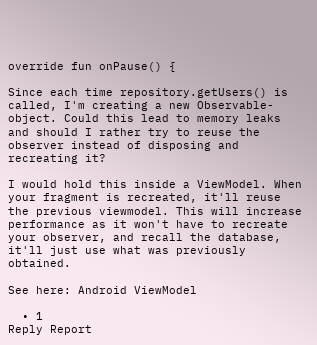override fun onPause() {

Since each time repository.getUsers() is called, I'm creating a new Observable-object. Could this lead to memory leaks and should I rather try to reuse the observer instead of disposing and recreating it?

I would hold this inside a ViewModel. When your fragment is recreated, it'll reuse the previous viewmodel. This will increase performance as it won't have to recreate your observer, and recall the database, it'll just use what was previously obtained.

See here: Android ViewModel

  • 1
Reply Report